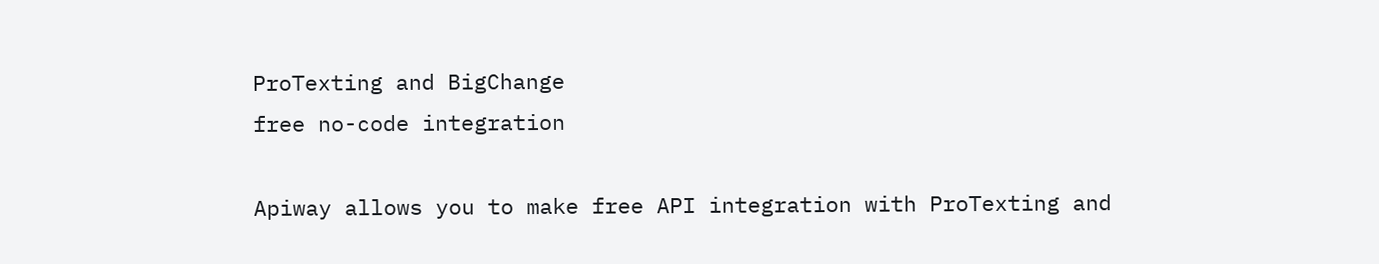ProTexting and BigChange
free no-code integration

Apiway allows you to make free API integration with ProTexting and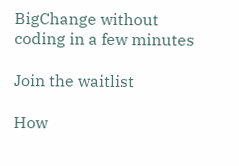BigChange without coding in a few minutes

Join the waitlist

How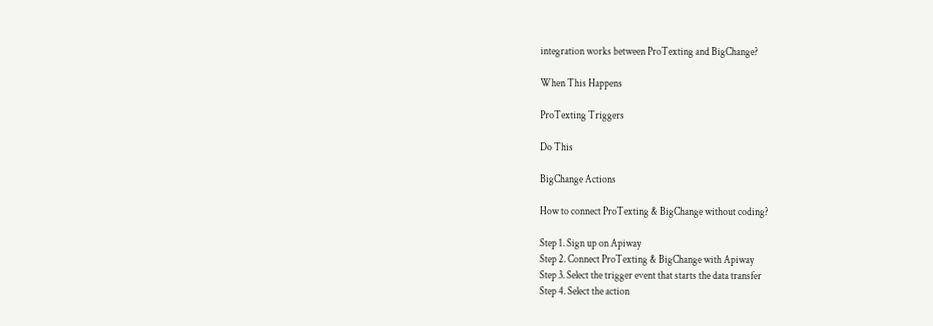integration works between ProTexting and BigChange?

When This Happens

ProTexting Triggers

Do This

BigChange Actions

How to connect ProTexting & BigChange without coding?

Step 1. Sign up on Apiway
Step 2. Connect ProTexting & BigChange with Apiway
Step 3. Select the trigger event that starts the data transfer
Step 4. Select the action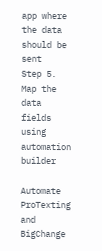app where the data should be sent
Step 5. Map the data fields using automation builder

Automate ProTexting and BigChange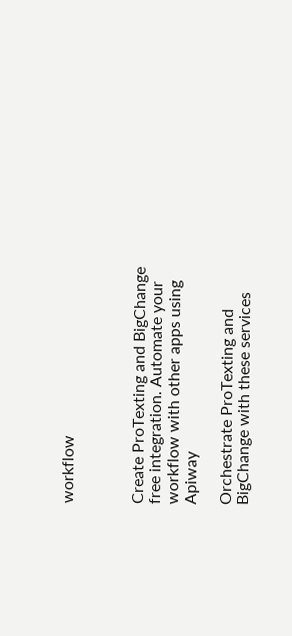workflow



Create ProTexting and BigChange free integration. Automate your workflow with other apps using Apiway

Orchestrate ProTexting and BigChange with these services